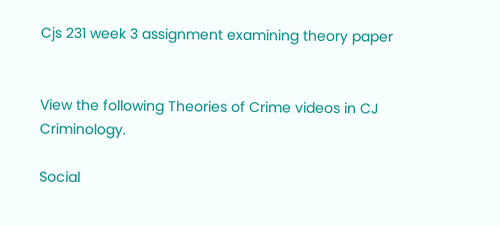Cjs 231 week 3 assignment examining theory paper


View the following Theories of Crime videos in CJ Criminology.

Social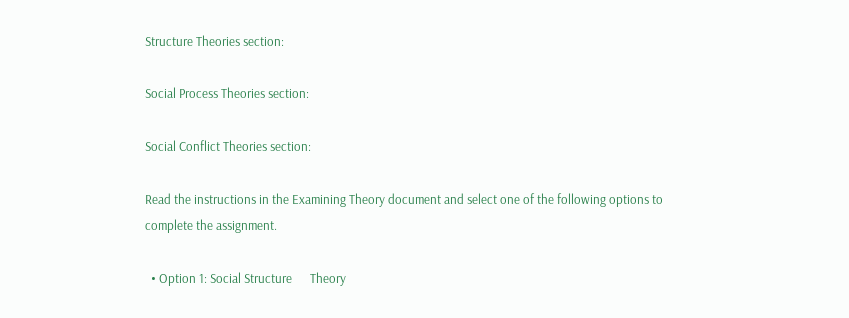Structure Theories section:

Social Process Theories section:

Social Conflict Theories section:

Read the instructions in the Examining Theory document and select one of the following options to complete the assignment.

  • Option 1: Social Structure      Theory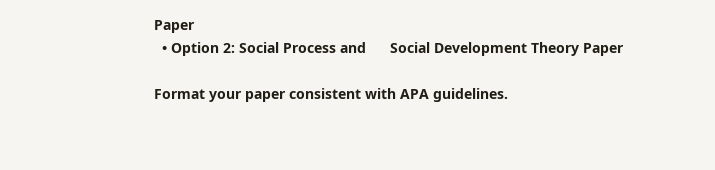Paper
  • Option 2: Social Process and      Social Development Theory Paper

Format your paper consistent with APA guidelines.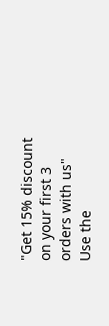"Get 15% discount on your first 3 orders with us"
Use the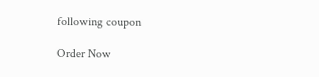following coupon

Order Now